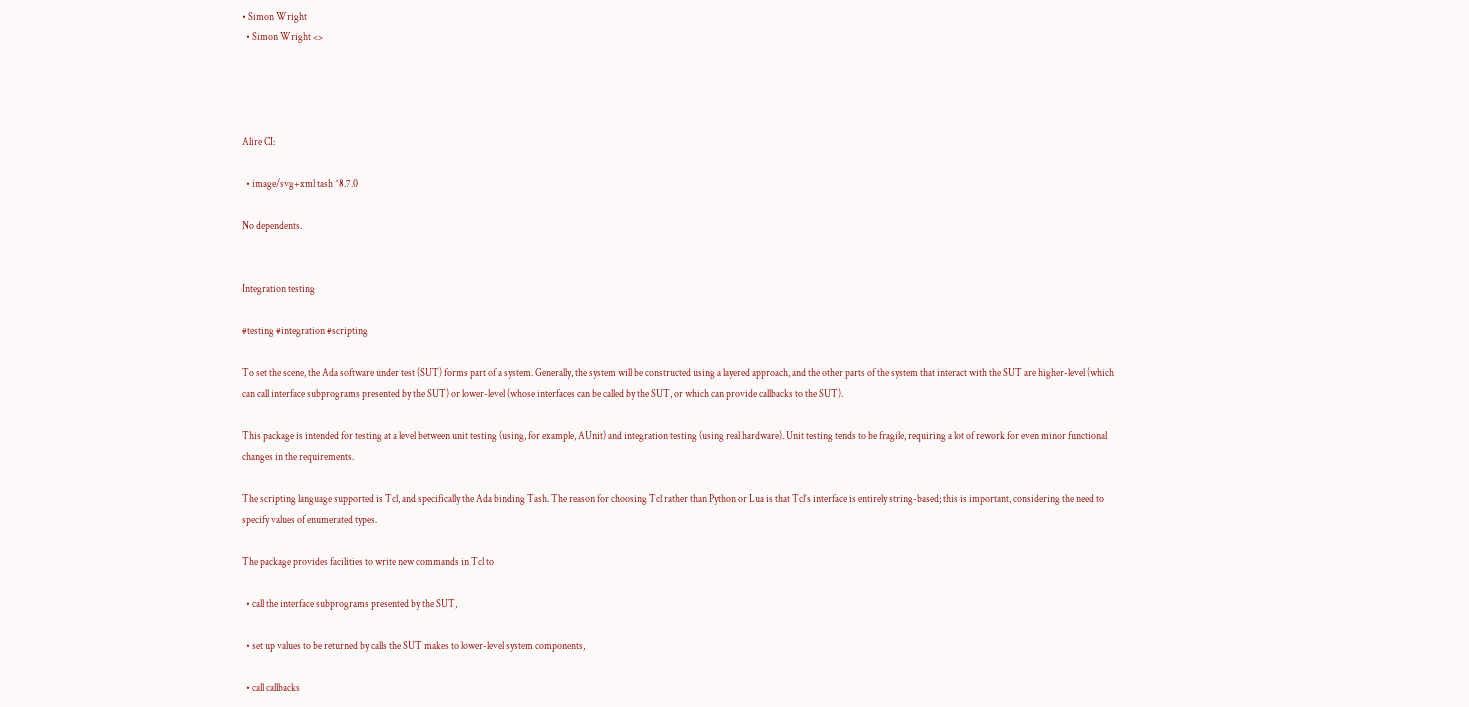• Simon Wright
  • Simon Wright <>




Alire CI:

  • image/svg+xml tash ^8.7.0

No dependents.


Integration testing

#testing #integration #scripting

To set the scene, the Ada software under test (SUT) forms part of a system. Generally, the system will be constructed using a layered approach, and the other parts of the system that interact with the SUT are higher-level (which can call interface subprograms presented by the SUT) or lower-level (whose interfaces can be called by the SUT, or which can provide callbacks to the SUT).

This package is intended for testing at a level between unit testing (using, for example, AUnit) and integration testing (using real hardware). Unit testing tends to be fragile, requiring a lot of rework for even minor functional changes in the requirements.

The scripting language supported is Tcl, and specifically the Ada binding Tash. The reason for choosing Tcl rather than Python or Lua is that Tcl’s interface is entirely string-based; this is important, considering the need to specify values of enumerated types.

The package provides facilities to write new commands in Tcl to

  • call the interface subprograms presented by the SUT,

  • set up values to be returned by calls the SUT makes to lower-level system components,

  • call callbacks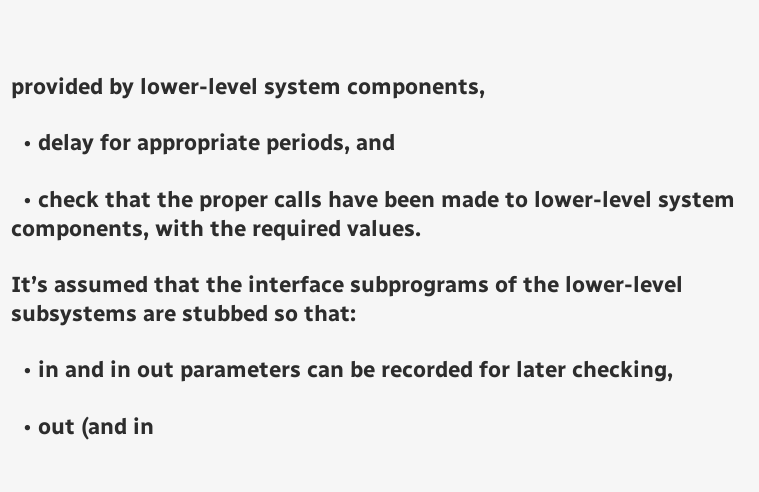provided by lower-level system components,

  • delay for appropriate periods, and

  • check that the proper calls have been made to lower-level system components, with the required values.

It’s assumed that the interface subprograms of the lower-level subsystems are stubbed so that:

  • in and in out parameters can be recorded for later checking,

  • out (and in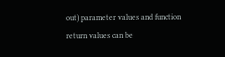out) parameter values and function return values can be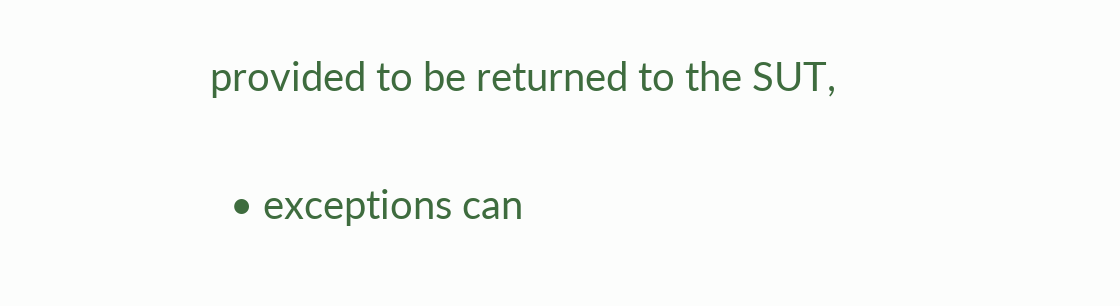provided to be returned to the SUT,

  • exceptions can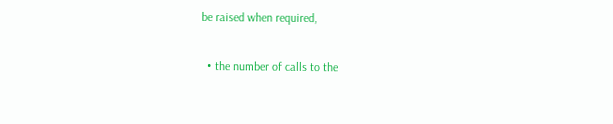be raised when required,

  • the number of calls to the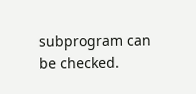subprogram can be checked.